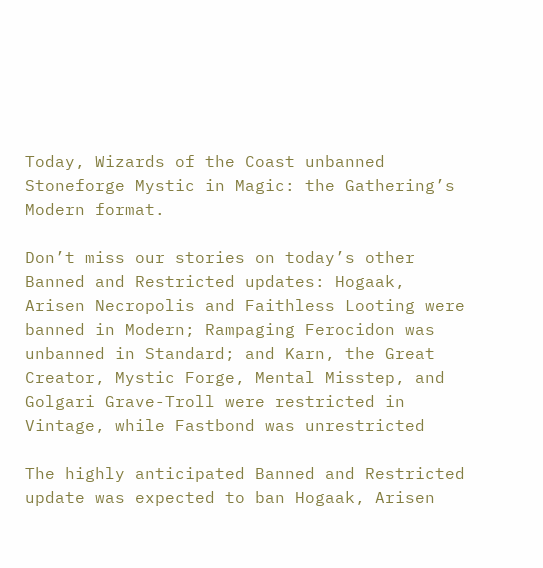Today, Wizards of the Coast unbanned Stoneforge Mystic in Magic: the Gathering’s Modern format.

Don’t miss our stories on today’s other Banned and Restricted updates: Hogaak, Arisen Necropolis and Faithless Looting were banned in Modern; Rampaging Ferocidon was unbanned in Standard; and Karn, the Great Creator, Mystic Forge, Mental Misstep, and Golgari Grave-Troll were restricted in Vintage, while Fastbond was unrestricted

The highly anticipated Banned and Restricted update was expected to ban Hogaak, Arisen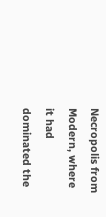Necropolis from Modern, where it had dominated the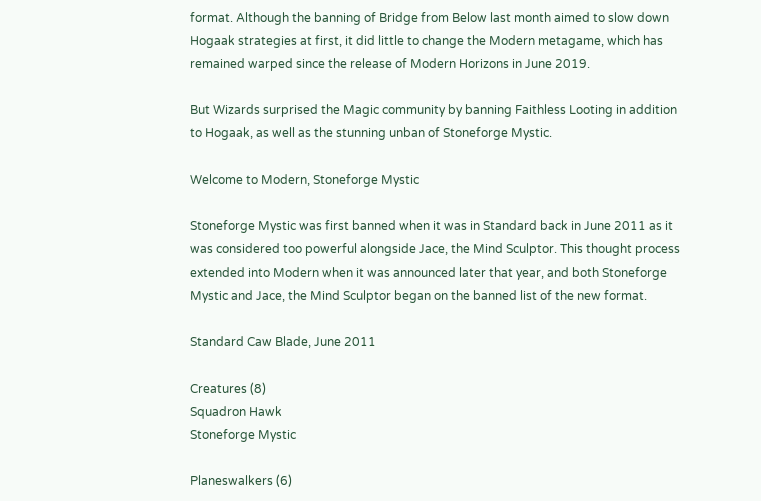format. Although the banning of Bridge from Below last month aimed to slow down Hogaak strategies at first, it did little to change the Modern metagame, which has remained warped since the release of Modern Horizons in June 2019.

But Wizards surprised the Magic community by banning Faithless Looting in addition to Hogaak, as well as the stunning unban of Stoneforge Mystic.

Welcome to Modern, Stoneforge Mystic

Stoneforge Mystic was first banned when it was in Standard back in June 2011 as it was considered too powerful alongside Jace, the Mind Sculptor. This thought process extended into Modern when it was announced later that year, and both Stoneforge Mystic and Jace, the Mind Sculptor began on the banned list of the new format.

Standard Caw Blade, June 2011

Creatures (8)
Squadron Hawk
Stoneforge Mystic

Planeswalkers (6)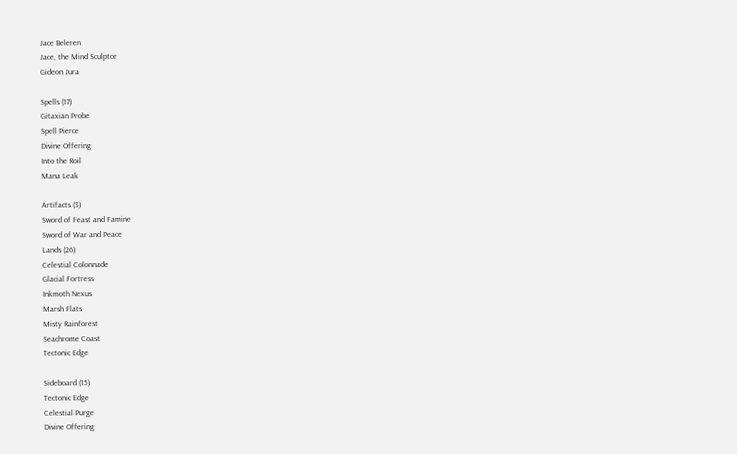Jace Beleren
Jace, the Mind Sculptor
Gideon Jura

Spells (17)
Gitaxian Probe
Spell Pierce
Divine Offering
Into the Roil
Mana Leak

Artifacts (3)
Sword of Feast and Famine
Sword of War and Peace
Lands (26)
Celestial Colonnade
Glacial Fortress
Inkmoth Nexus
Marsh Flats
Misty Rainforest
Seachrome Coast
Tectonic Edge

Sideboard (15)
Tectonic Edge
Celestial Purge
Divine Offering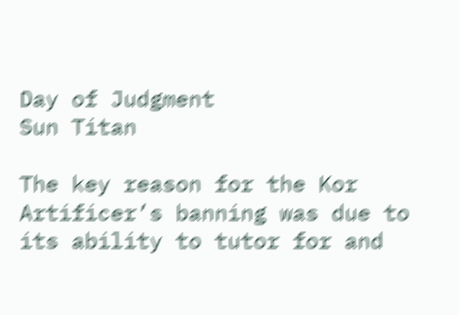Day of Judgment
Sun Titan

The key reason for the Kor Artificer’s banning was due to its ability to tutor for and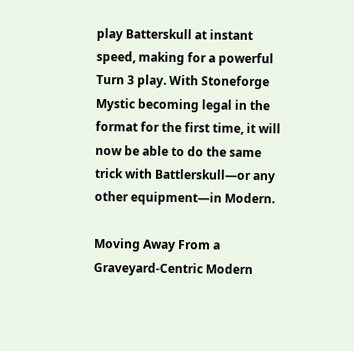play Batterskull at instant speed, making for a powerful Turn 3 play. With Stoneforge Mystic becoming legal in the format for the first time, it will now be able to do the same trick with Battlerskull—or any other equipment—in Modern.

Moving Away From a Graveyard-Centric Modern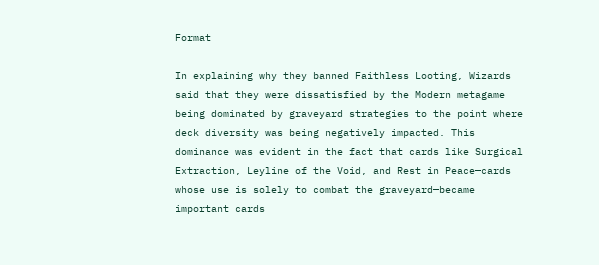Format

In explaining why they banned Faithless Looting, Wizards said that they were dissatisfied by the Modern metagame being dominated by graveyard strategies to the point where deck diversity was being negatively impacted. This dominance was evident in the fact that cards like Surgical Extraction, Leyline of the Void, and Rest in Peace—cards whose use is solely to combat the graveyard—became important cards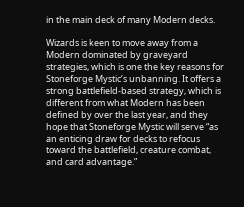in the main deck of many Modern decks.

Wizards is keen to move away from a Modern dominated by graveyard strategies, which is one the key reasons for Stoneforge Mystic‘s unbanning. It offers a strong battlefield-based strategy, which is different from what Modern has been defined by over the last year, and they hope that Stoneforge Mystic will serve “as an enticing draw for decks to refocus toward the battlefield, creature combat, and card advantage.”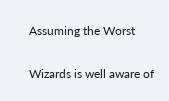Assuming the Worst

Wizards is well aware of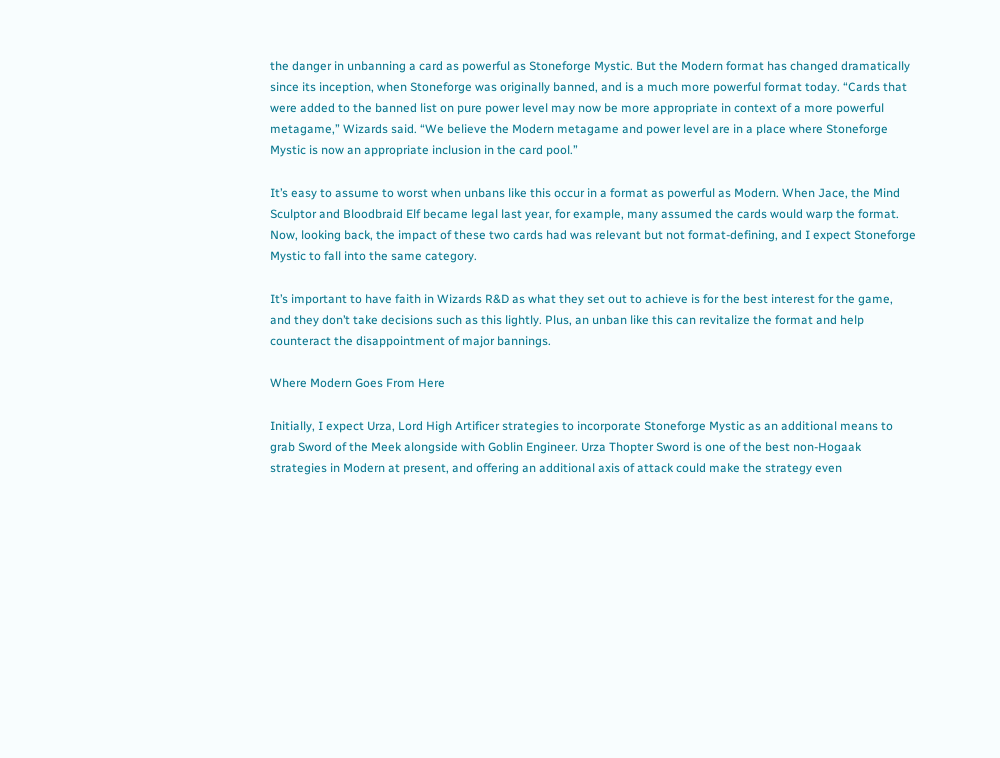the danger in unbanning a card as powerful as Stoneforge Mystic. But the Modern format has changed dramatically since its inception, when Stoneforge was originally banned, and is a much more powerful format today. “Cards that were added to the banned list on pure power level may now be more appropriate in context of a more powerful metagame,” Wizards said. “We believe the Modern metagame and power level are in a place where Stoneforge Mystic is now an appropriate inclusion in the card pool.”

It’s easy to assume to worst when unbans like this occur in a format as powerful as Modern. When Jace, the Mind Sculptor and Bloodbraid Elf became legal last year, for example, many assumed the cards would warp the format. Now, looking back, the impact of these two cards had was relevant but not format-defining, and I expect Stoneforge Mystic to fall into the same category.

It’s important to have faith in Wizards R&D as what they set out to achieve is for the best interest for the game, and they don’t take decisions such as this lightly. Plus, an unban like this can revitalize the format and help counteract the disappointment of major bannings.

Where Modern Goes From Here

Initially, I expect Urza, Lord High Artificer strategies to incorporate Stoneforge Mystic as an additional means to grab Sword of the Meek alongside with Goblin Engineer. Urza Thopter Sword is one of the best non-Hogaak strategies in Modern at present, and offering an additional axis of attack could make the strategy even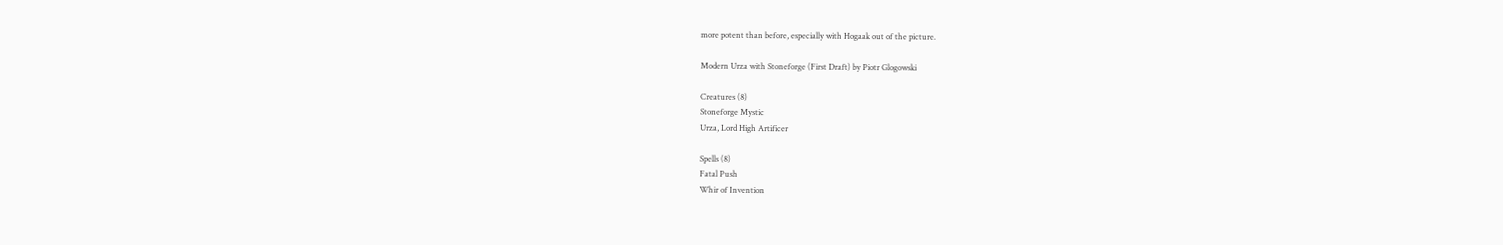more potent than before, especially with Hogaak out of the picture.

Modern Urza with Stoneforge (First Draft) by Piotr Glogowski

Creatures (8)
Stoneforge Mystic
Urza, Lord High Artificer

Spells (8)
Fatal Push
Whir of Invention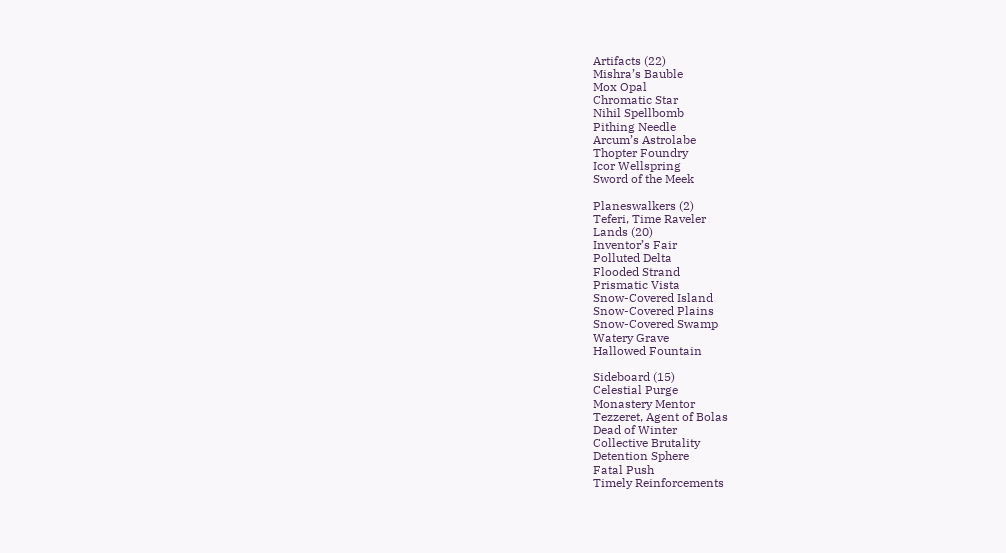Artifacts (22)
Mishra’s Bauble
Mox Opal
Chromatic Star
Nihil Spellbomb
Pithing Needle
Arcum’s Astrolabe
Thopter Foundry
Icor Wellspring
Sword of the Meek

Planeswalkers (2)
Teferi, Time Raveler
Lands (20)
Inventor’s Fair
Polluted Delta
Flooded Strand
Prismatic Vista
Snow-Covered Island
Snow-Covered Plains
Snow-Covered Swamp
Watery Grave
Hallowed Fountain

Sideboard (15)
Celestial Purge
Monastery Mentor
Tezzeret, Agent of Bolas
Dead of Winter
Collective Brutality
Detention Sphere
Fatal Push
Timely Reinforcements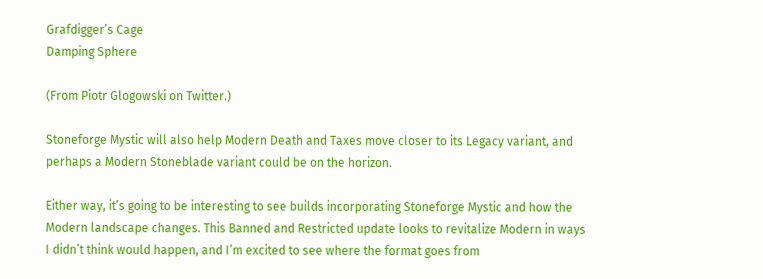Grafdigger’s Cage
Damping Sphere

(From Piotr Glogowski on Twitter.)

Stoneforge Mystic will also help Modern Death and Taxes move closer to its Legacy variant, and perhaps a Modern Stoneblade variant could be on the horizon.

Either way, it’s going to be interesting to see builds incorporating Stoneforge Mystic and how the Modern landscape changes. This Banned and Restricted update looks to revitalize Modern in ways I didn’t think would happen, and I’m excited to see where the format goes from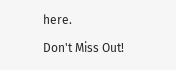here.

Don't Miss Out!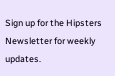Sign up for the Hipsters Newsletter for weekly updates.